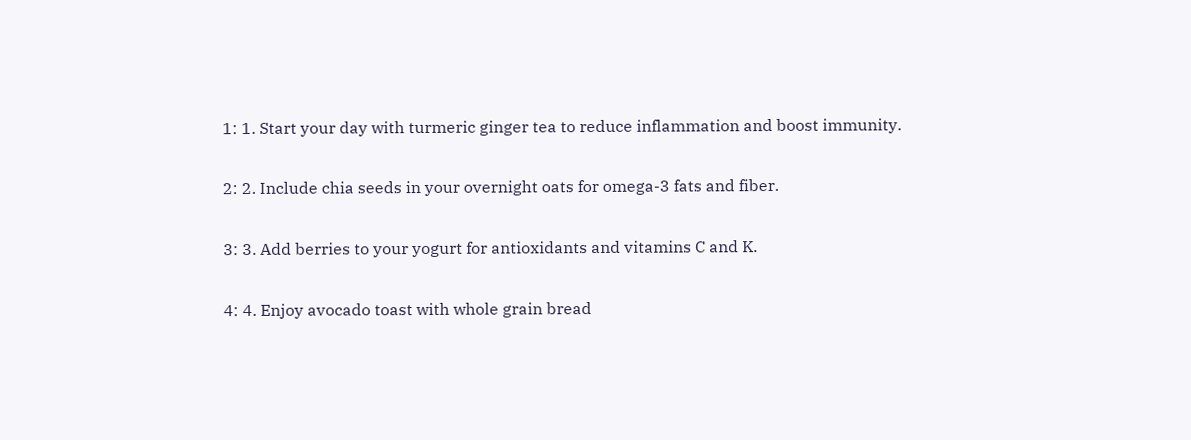1: 1. Start your day with turmeric ginger tea to reduce inflammation and boost immunity.

2: 2. Include chia seeds in your overnight oats for omega-3 fats and fiber.

3: 3. Add berries to your yogurt for antioxidants and vitamins C and K.

4: 4. Enjoy avocado toast with whole grain bread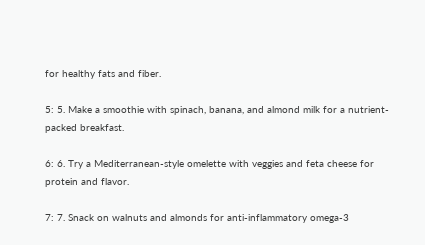for healthy fats and fiber.

5: 5. Make a smoothie with spinach, banana, and almond milk for a nutrient-packed breakfast.

6: 6. Try a Mediterranean-style omelette with veggies and feta cheese for protein and flavor.

7: 7. Snack on walnuts and almonds for anti-inflammatory omega-3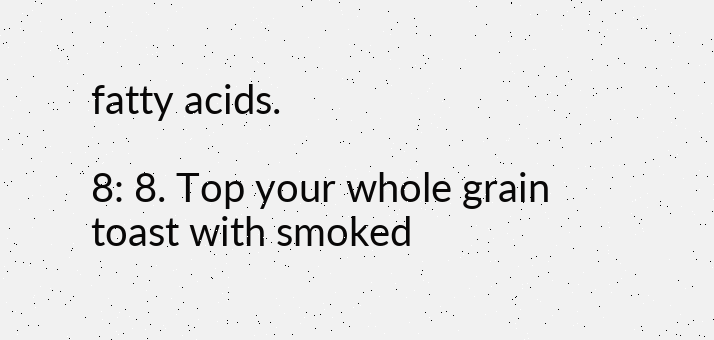fatty acids.

8: 8. Top your whole grain toast with smoked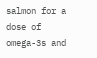salmon for a dose of omega-3s and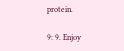protein.

9: 9. Enjoy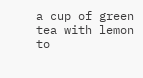a cup of green tea with lemon to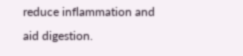reduce inflammation and aid digestion.